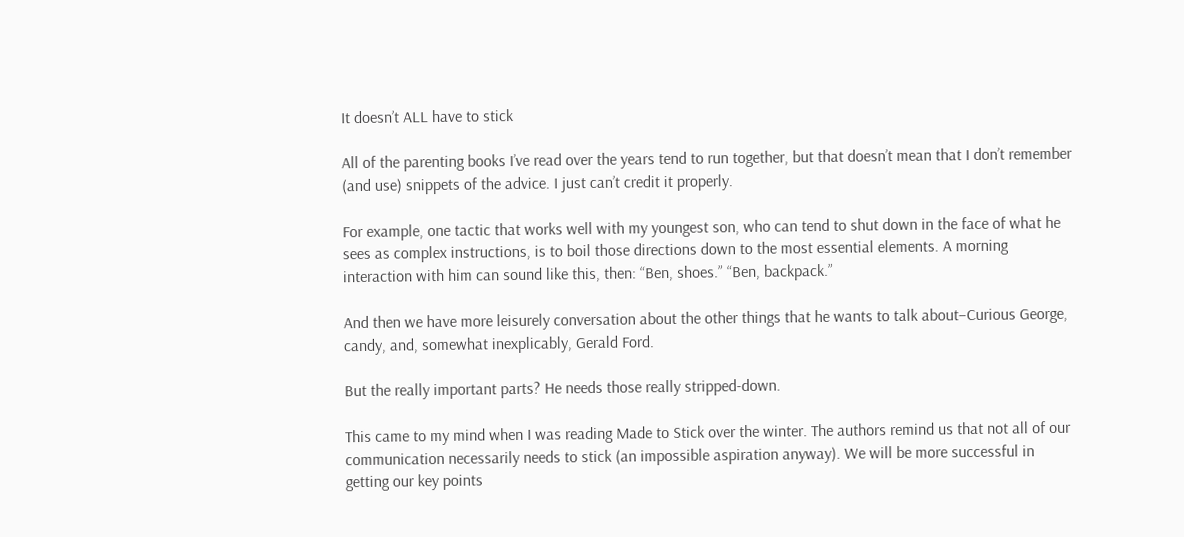It doesn’t ALL have to stick

All of the parenting books I’ve read over the years tend to run together, but that doesn’t mean that I don’t remember (and use) snippets of the advice. I just can’t credit it properly.

For example, one tactic that works well with my youngest son, who can tend to shut down in the face of what he sees as complex instructions, is to boil those directions down to the most essential elements. A morning interaction with him can sound like this, then: “Ben, shoes.” “Ben, backpack.”

And then we have more leisurely conversation about the other things that he wants to talk about–Curious George, candy, and, somewhat inexplicably, Gerald Ford.

But the really important parts? He needs those really stripped-down.

This came to my mind when I was reading Made to Stick over the winter. The authors remind us that not all of our communication necessarily needs to stick (an impossible aspiration anyway). We will be more successful in getting our key points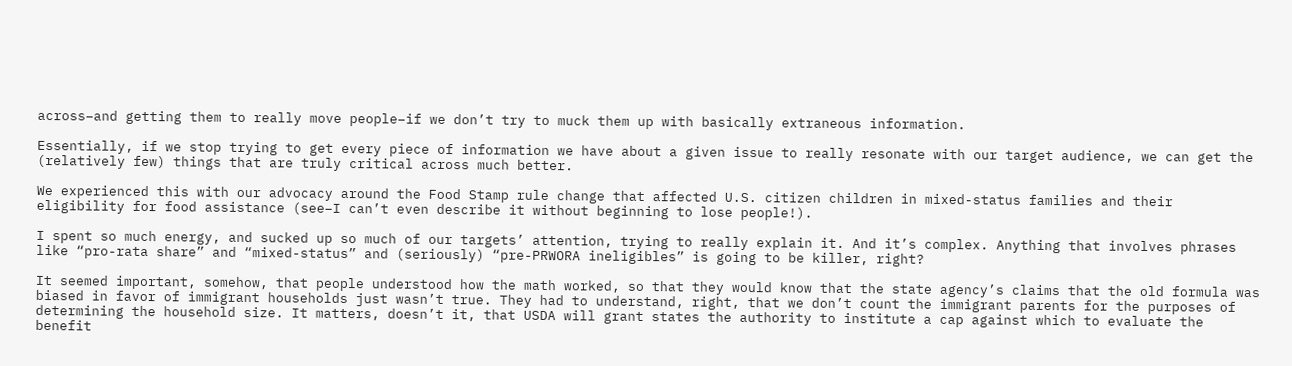across–and getting them to really move people–if we don’t try to muck them up with basically extraneous information.

Essentially, if we stop trying to get every piece of information we have about a given issue to really resonate with our target audience, we can get the (relatively few) things that are truly critical across much better.

We experienced this with our advocacy around the Food Stamp rule change that affected U.S. citizen children in mixed-status families and their eligibility for food assistance (see–I can’t even describe it without beginning to lose people!).

I spent so much energy, and sucked up so much of our targets’ attention, trying to really explain it. And it’s complex. Anything that involves phrases like “pro-rata share” and “mixed-status” and (seriously) “pre-PRWORA ineligibles” is going to be killer, right?

It seemed important, somehow, that people understood how the math worked, so that they would know that the state agency’s claims that the old formula was biased in favor of immigrant households just wasn’t true. They had to understand, right, that we don’t count the immigrant parents for the purposes of determining the household size. It matters, doesn’t it, that USDA will grant states the authority to institute a cap against which to evaluate the benefit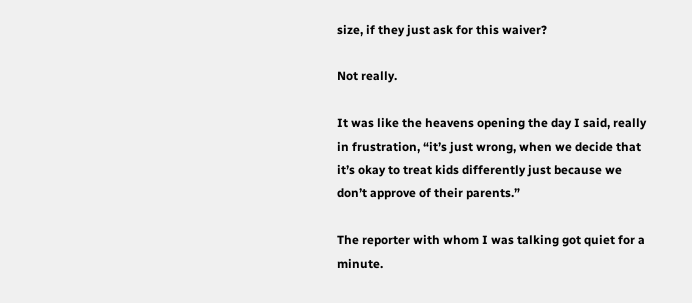size, if they just ask for this waiver?

Not really.

It was like the heavens opening the day I said, really in frustration, “it’s just wrong, when we decide that it’s okay to treat kids differently just because we don’t approve of their parents.”

The reporter with whom I was talking got quiet for a minute.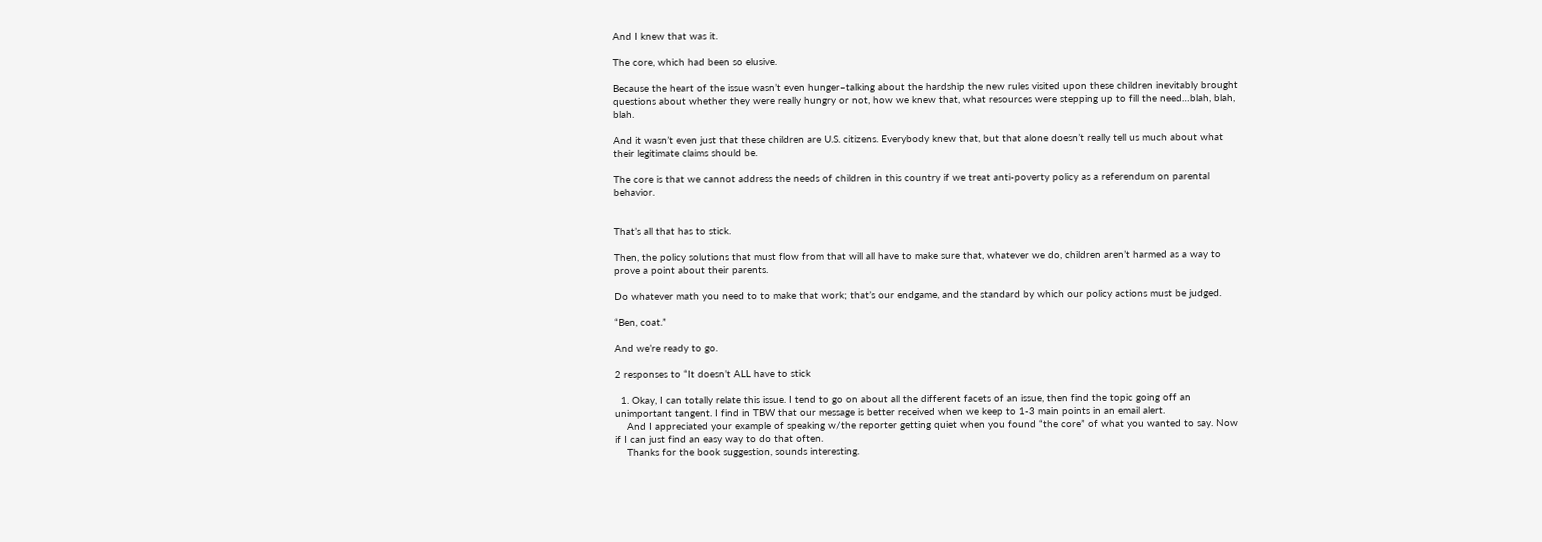And I knew that was it.

The core, which had been so elusive.

Because the heart of the issue wasn’t even hunger–talking about the hardship the new rules visited upon these children inevitably brought questions about whether they were really hungry or not, how we knew that, what resources were stepping up to fill the need…blah, blah, blah.

And it wasn’t even just that these children are U.S. citizens. Everybody knew that, but that alone doesn’t really tell us much about what their legitimate claims should be.

The core is that we cannot address the needs of children in this country if we treat anti-poverty policy as a referendum on parental behavior.


That’s all that has to stick.

Then, the policy solutions that must flow from that will all have to make sure that, whatever we do, children aren’t harmed as a way to prove a point about their parents.

Do whatever math you need to to make that work; that’s our endgame, and the standard by which our policy actions must be judged.

“Ben, coat.”

And we’re ready to go.

2 responses to “It doesn’t ALL have to stick

  1. Okay, I can totally relate this issue. I tend to go on about all the different facets of an issue, then find the topic going off an unimportant tangent. I find in TBW that our message is better received when we keep to 1-3 main points in an email alert.
    And I appreciated your example of speaking w/the reporter getting quiet when you found “the core” of what you wanted to say. Now if I can just find an easy way to do that often.
    Thanks for the book suggestion, sounds interesting.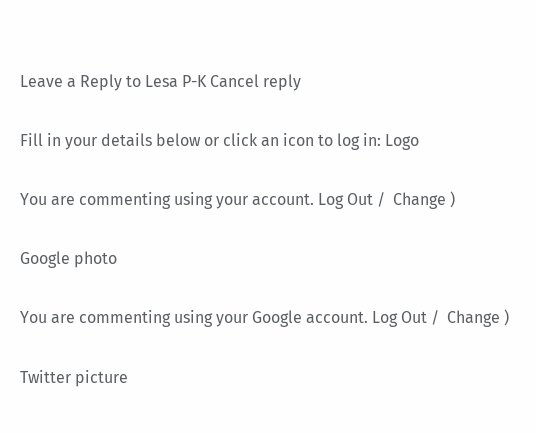Leave a Reply to Lesa P-K Cancel reply

Fill in your details below or click an icon to log in: Logo

You are commenting using your account. Log Out /  Change )

Google photo

You are commenting using your Google account. Log Out /  Change )

Twitter picture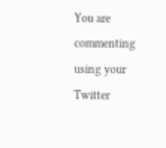You are commenting using your Twitter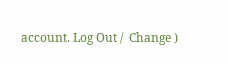account. Log Out /  Change )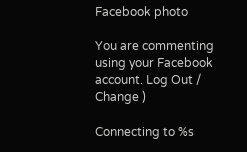Facebook photo

You are commenting using your Facebook account. Log Out /  Change )

Connecting to %s